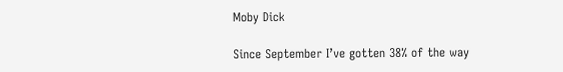Moby Dick

Since September I’ve gotten 38% of the way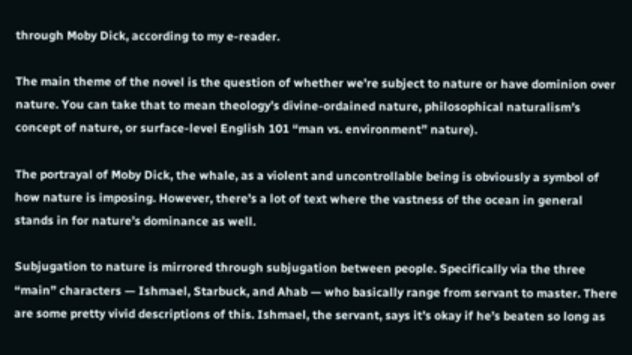through Moby Dick, according to my e-reader.

The main theme of the novel is the question of whether we’re subject to nature or have dominion over nature. You can take that to mean theology’s divine-ordained nature, philosophical naturalism’s concept of nature, or surface-level English 101 “man vs. environment” nature).

The portrayal of Moby Dick, the whale, as a violent and uncontrollable being is obviously a symbol of how nature is imposing. However, there’s a lot of text where the vastness of the ocean in general stands in for nature’s dominance as well.

Subjugation to nature is mirrored through subjugation between people. Specifically via the three “main” characters — Ishmael, Starbuck, and Ahab — who basically range from servant to master. There are some pretty vivid descriptions of this. Ishmael, the servant, says it’s okay if he’s beaten so long as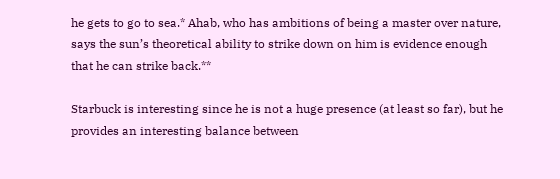he gets to go to sea.* Ahab, who has ambitions of being a master over nature, says the sun’s theoretical ability to strike down on him is evidence enough that he can strike back.**

Starbuck is interesting since he is not a huge presence (at least so far), but he provides an interesting balance between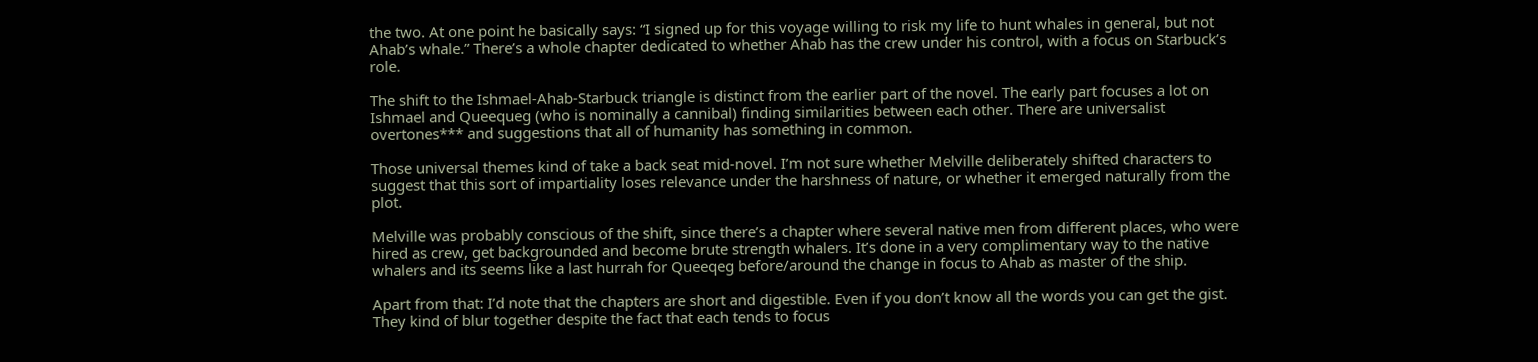the two. At one point he basically says: “I signed up for this voyage willing to risk my life to hunt whales in general, but not Ahab’s whale.” There’s a whole chapter dedicated to whether Ahab has the crew under his control, with a focus on Starbuck’s role.

The shift to the Ishmael-Ahab-Starbuck triangle is distinct from the earlier part of the novel. The early part focuses a lot on Ishmael and Queequeg (who is nominally a cannibal) finding similarities between each other. There are universalist overtones*** and suggestions that all of humanity has something in common.

Those universal themes kind of take a back seat mid-novel. I’m not sure whether Melville deliberately shifted characters to suggest that this sort of impartiality loses relevance under the harshness of nature, or whether it emerged naturally from the plot.

Melville was probably conscious of the shift, since there’s a chapter where several native men from different places, who were hired as crew, get backgrounded and become brute strength whalers. It’s done in a very complimentary way to the native whalers and its seems like a last hurrah for Queeqeg before/around the change in focus to Ahab as master of the ship.

Apart from that: I’d note that the chapters are short and digestible. Even if you don’t know all the words you can get the gist. They kind of blur together despite the fact that each tends to focus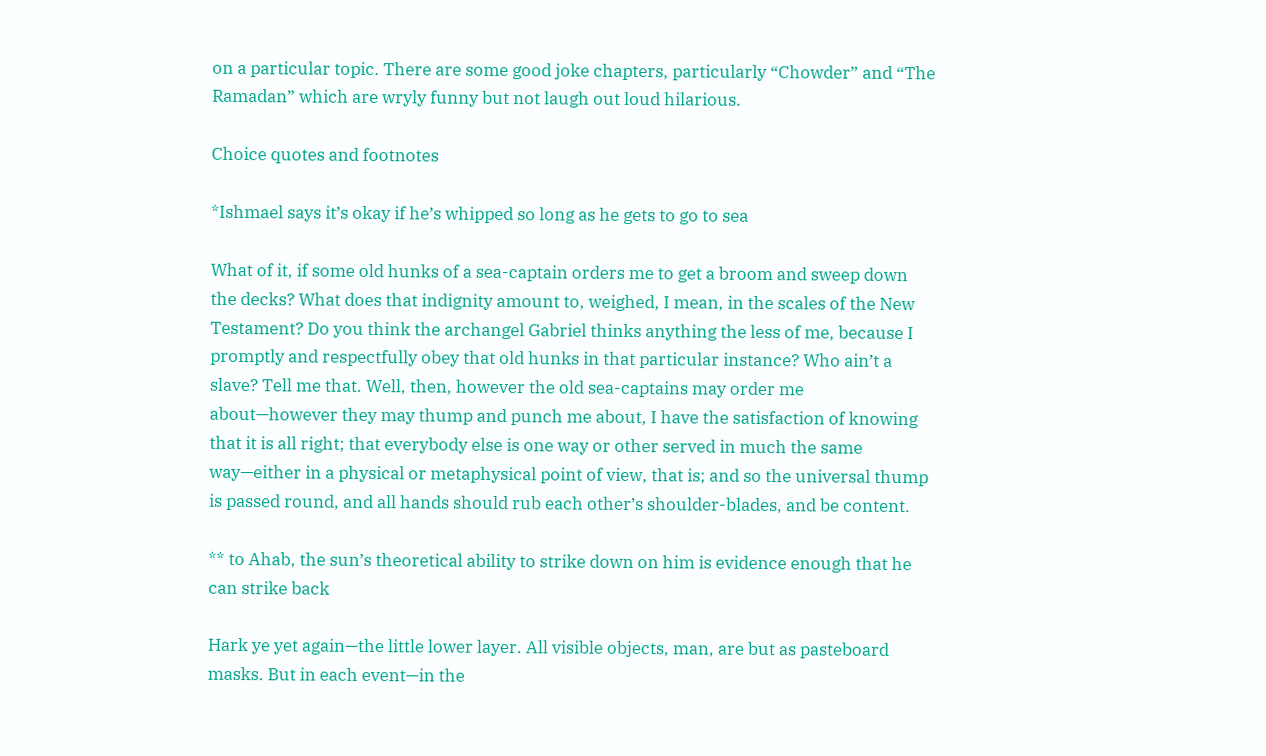on a particular topic. There are some good joke chapters, particularly “Chowder” and “The Ramadan” which are wryly funny but not laugh out loud hilarious.

Choice quotes and footnotes

*Ishmael says it’s okay if he’s whipped so long as he gets to go to sea

What of it, if some old hunks of a sea-captain orders me to get a broom and sweep down the decks? What does that indignity amount to, weighed, I mean, in the scales of the New Testament? Do you think the archangel Gabriel thinks anything the less of me, because I promptly and respectfully obey that old hunks in that particular instance? Who ain’t a slave? Tell me that. Well, then, however the old sea-captains may order me about—however they may thump and punch me about, I have the satisfaction of knowing that it is all right; that everybody else is one way or other served in much the same way—either in a physical or metaphysical point of view, that is; and so the universal thump is passed round, and all hands should rub each other’s shoulder-blades, and be content.

** to Ahab, the sun’s theoretical ability to strike down on him is evidence enough that he can strike back

Hark ye yet again—the little lower layer. All visible objects, man, are but as pasteboard masks. But in each event—in the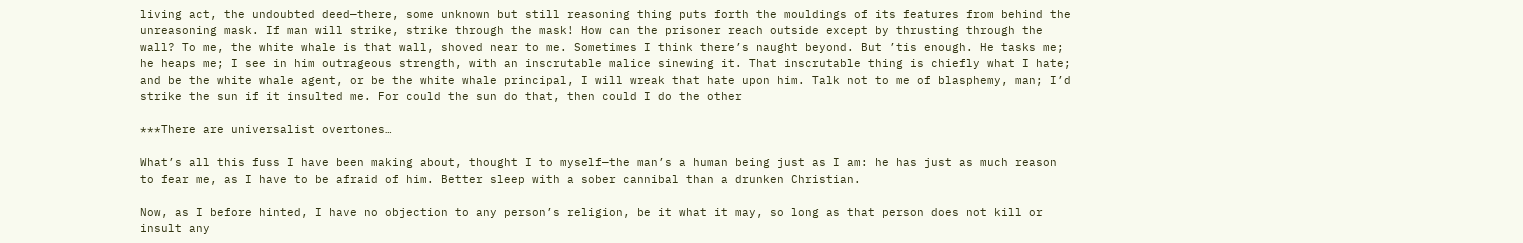living act, the undoubted deed—there, some unknown but still reasoning thing puts forth the mouldings of its features from behind the unreasoning mask. If man will strike, strike through the mask! How can the prisoner reach outside except by thrusting through the wall? To me, the white whale is that wall, shoved near to me. Sometimes I think there’s naught beyond. But ’tis enough. He tasks me; he heaps me; I see in him outrageous strength, with an inscrutable malice sinewing it. That inscrutable thing is chiefly what I hate; and be the white whale agent, or be the white whale principal, I will wreak that hate upon him. Talk not to me of blasphemy, man; I’d strike the sun if it insulted me. For could the sun do that, then could I do the other

***There are universalist overtones…

What’s all this fuss I have been making about, thought I to myself—the man’s a human being just as I am: he has just as much reason to fear me, as I have to be afraid of him. Better sleep with a sober cannibal than a drunken Christian.

Now, as I before hinted, I have no objection to any person’s religion, be it what it may, so long as that person does not kill or insult any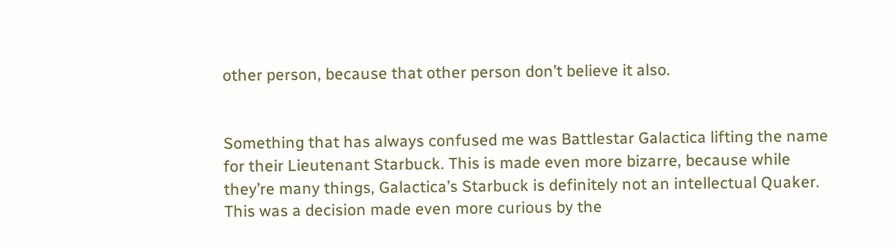other person, because that other person don’t believe it also.


Something that has always confused me was Battlestar Galactica lifting the name for their Lieutenant Starbuck. This is made even more bizarre, because while they’re many things, Galactica’s Starbuck is definitely not an intellectual Quaker. This was a decision made even more curious by the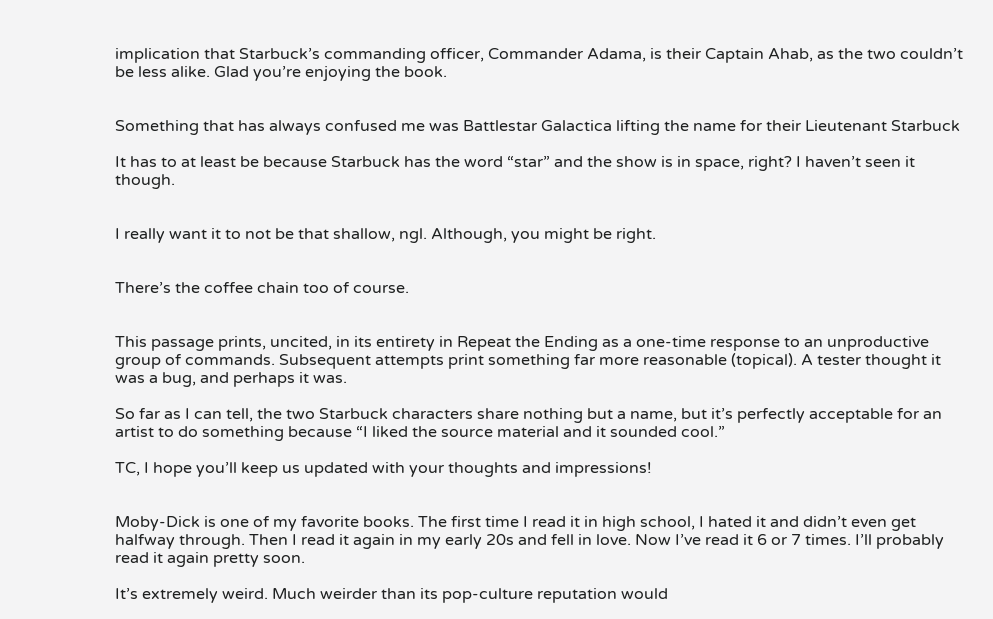implication that Starbuck’s commanding officer, Commander Adama, is their Captain Ahab, as the two couldn’t be less alike. Glad you’re enjoying the book.


Something that has always confused me was Battlestar Galactica lifting the name for their Lieutenant Starbuck

It has to at least be because Starbuck has the word “star” and the show is in space, right? I haven’t seen it though.


I really want it to not be that shallow, ngl. Although, you might be right.


There’s the coffee chain too of course.


This passage prints, uncited, in its entirety in Repeat the Ending as a one-time response to an unproductive group of commands. Subsequent attempts print something far more reasonable (topical). A tester thought it was a bug, and perhaps it was.

So far as I can tell, the two Starbuck characters share nothing but a name, but it’s perfectly acceptable for an artist to do something because “I liked the source material and it sounded cool.”

TC, I hope you’ll keep us updated with your thoughts and impressions!


Moby-Dick is one of my favorite books. The first time I read it in high school, I hated it and didn’t even get halfway through. Then I read it again in my early 20s and fell in love. Now I’ve read it 6 or 7 times. I’ll probably read it again pretty soon.

It’s extremely weird. Much weirder than its pop-culture reputation would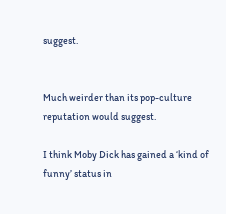suggest.


Much weirder than its pop-culture reputation would suggest.

I think Moby Dick has gained a ‘kind of funny’ status in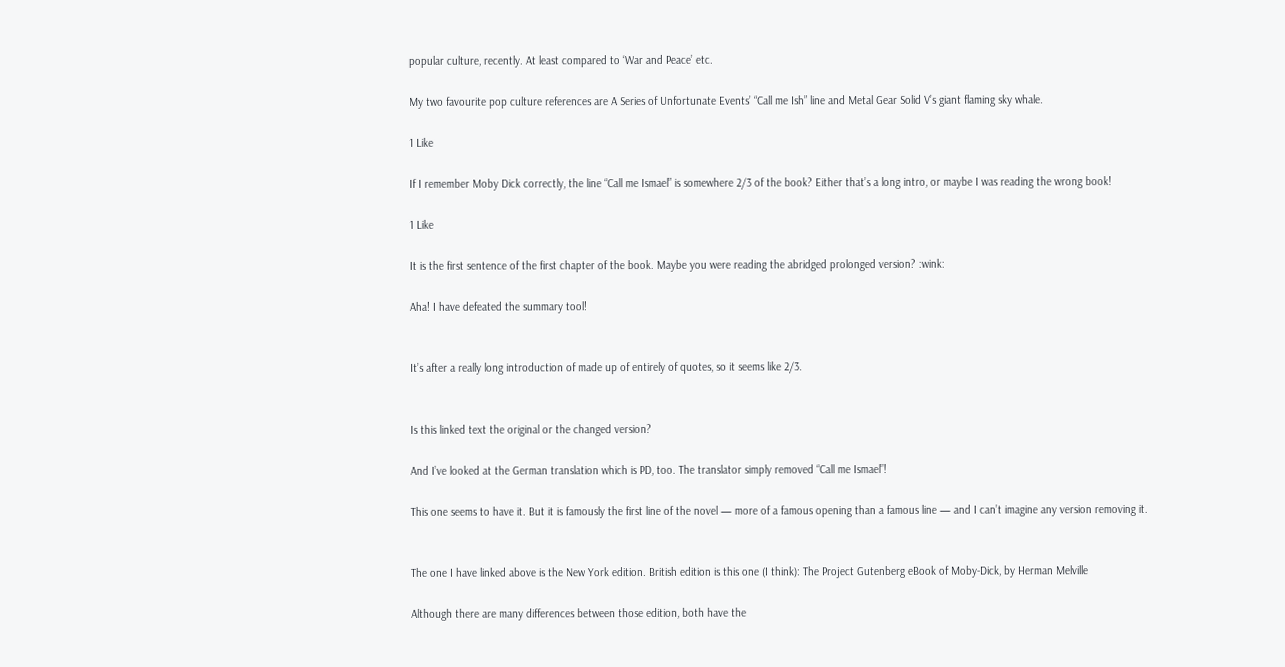popular culture, recently. At least compared to ‘War and Peace’ etc.

My two favourite pop culture references are A Series of Unfortunate Events’ “Call me Ish” line and Metal Gear Solid V’s giant flaming sky whale.

1 Like

If I remember Moby Dick correctly, the line “Call me Ismael” is somewhere 2/3 of the book? Either that’s a long intro, or maybe I was reading the wrong book!

1 Like

It is the first sentence of the first chapter of the book. Maybe you were reading the abridged prolonged version? :wink:

Aha! I have defeated the summary tool!


It’s after a really long introduction of made up of entirely of quotes, so it seems like 2/3.


Is this linked text the original or the changed version?

And I’ve looked at the German translation which is PD, too. The translator simply removed “Call me Ismael”!

This one seems to have it. But it is famously the first line of the novel — more of a famous opening than a famous line — and I can’t imagine any version removing it.


The one I have linked above is the New York edition. British edition is this one (I think): The Project Gutenberg eBook of Moby-Dick, by Herman Melville

Although there are many differences between those edition, both have the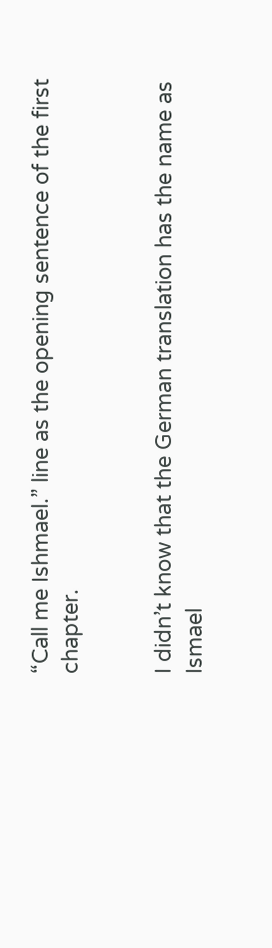“Call me Ishmael.” line as the opening sentence of the first chapter.


I didn’t know that the German translation has the name as Ismael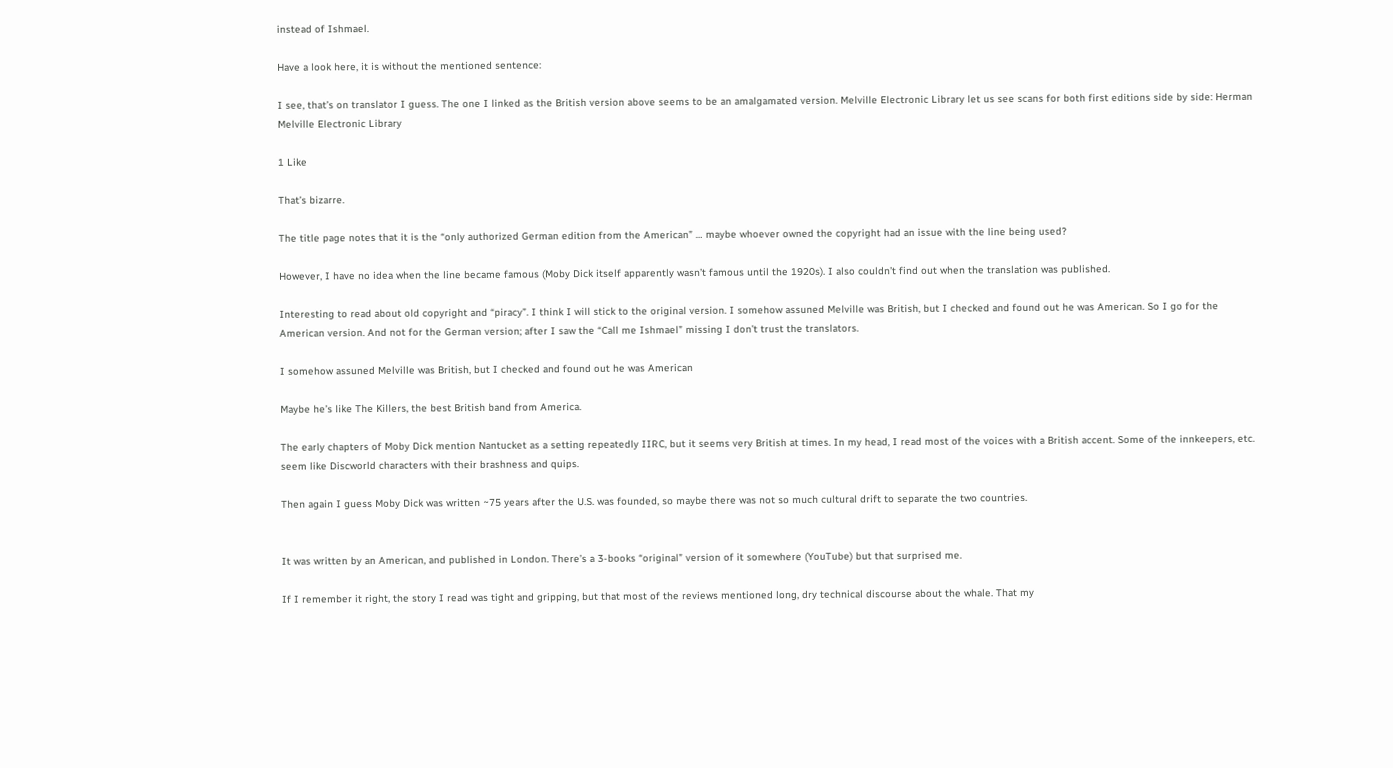instead of Ishmael.

Have a look here, it is without the mentioned sentence:

I see, that’s on translator I guess. The one I linked as the British version above seems to be an amalgamated version. Melville Electronic Library let us see scans for both first editions side by side: Herman Melville Electronic Library

1 Like

That’s bizarre.

The title page notes that it is the “only authorized German edition from the American” … maybe whoever owned the copyright had an issue with the line being used?

However, I have no idea when the line became famous (Moby Dick itself apparently wasn’t famous until the 1920s). I also couldn’t find out when the translation was published.

Interesting to read about old copyright and “piracy”. I think I will stick to the original version. I somehow assuned Melville was British, but I checked and found out he was American. So I go for the American version. And not for the German version; after I saw the “Call me Ishmael” missing I don’t trust the translators.

I somehow assuned Melville was British, but I checked and found out he was American

Maybe he’s like The Killers, the best British band from America.

The early chapters of Moby Dick mention Nantucket as a setting repeatedly IIRC, but it seems very British at times. In my head, I read most of the voices with a British accent. Some of the innkeepers, etc. seem like Discworld characters with their brashness and quips.

Then again I guess Moby Dick was written ~75 years after the U.S. was founded, so maybe there was not so much cultural drift to separate the two countries.


It was written by an American, and published in London. There’s a 3-books “original” version of it somewhere (YouTube) but that surprised me.

If I remember it right, the story I read was tight and gripping, but that most of the reviews mentioned long, dry technical discourse about the whale. That my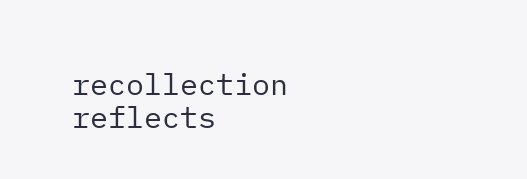recollection reflects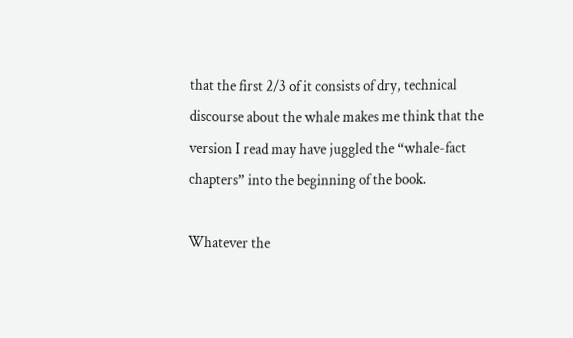that the first 2/3 of it consists of dry, technical discourse about the whale makes me think that the version I read may have juggled the “whale-fact chapters” into the beginning of the book.

Whatever the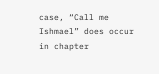case, “Call me Ishmael” does occur in chapter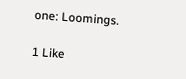one: Loomings.

1 Like